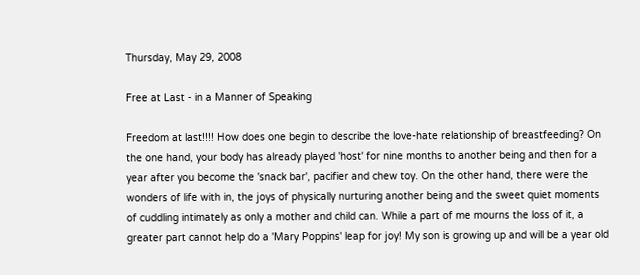Thursday, May 29, 2008

Free at Last - in a Manner of Speaking

Freedom at last!!!! How does one begin to describe the love-hate relationship of breastfeeding? On the one hand, your body has already played 'host' for nine months to another being and then for a year after you become the 'snack bar', pacifier and chew toy. On the other hand, there were the wonders of life with in, the joys of physically nurturing another being and the sweet quiet moments of cuddling intimately as only a mother and child can. While a part of me mourns the loss of it, a greater part cannot help do a 'Mary Poppins' leap for joy! My son is growing up and will be a year old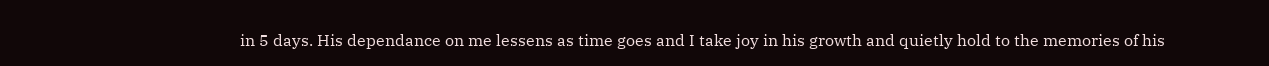in 5 days. His dependance on me lessens as time goes and I take joy in his growth and quietly hold to the memories of his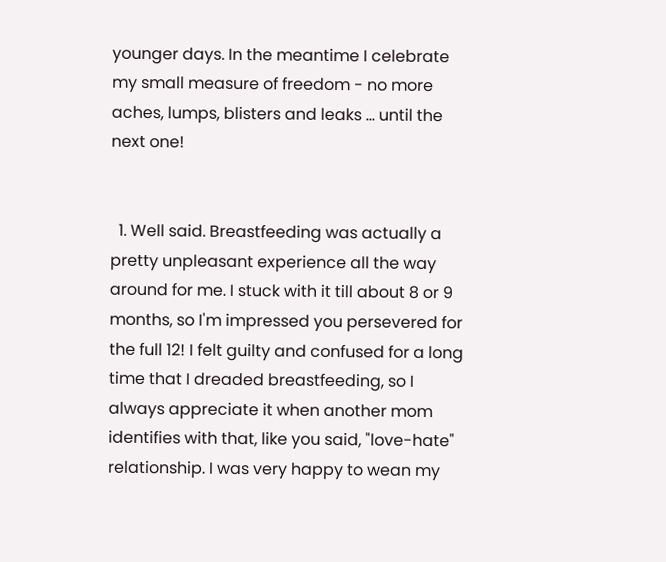younger days. In the meantime I celebrate my small measure of freedom - no more aches, lumps, blisters and leaks ... until the next one!


  1. Well said. Breastfeeding was actually a pretty unpleasant experience all the way around for me. I stuck with it till about 8 or 9 months, so I'm impressed you persevered for the full 12! I felt guilty and confused for a long time that I dreaded breastfeeding, so I always appreciate it when another mom identifies with that, like you said, "love-hate" relationship. I was very happy to wean my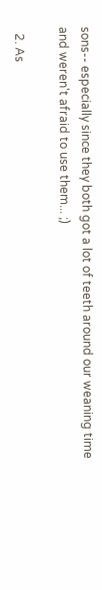sons-- especially since they both got a lot of teeth around our weaning time and weren't afraid to use them... ;)

  2. As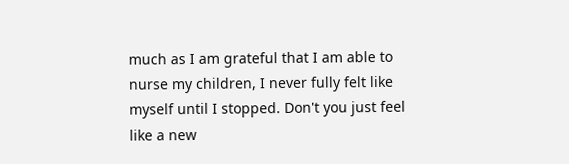much as I am grateful that I am able to nurse my children, I never fully felt like myself until I stopped. Don't you just feel like a new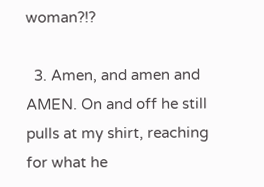woman?!?

  3. Amen, and amen and AMEN. On and off he still pulls at my shirt, reaching for what he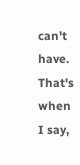can't have. That's when I say,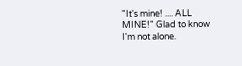"It's mine! .... ALL MINE!" Glad to know I'm not alone.